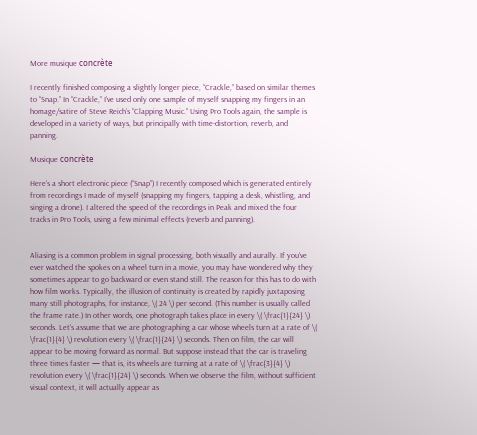More musique concrète

I recently finished composing a slightly longer piece, “Crackle,” based on similar themes to “Snap.” In “Crackle,” I’ve used only one sample of myself snapping my fingers in an homage/satire of Steve Reich’s “Clapping Music.” Using Pro Tools again, the sample is developed in a variety of ways, but principally with time-distortion, reverb, and panning.

Musique concrète

Here’s a short electronic piece (“Snap”) I recently composed which is generated entirely from recordings I made of myself (snapping my fingers, tapping a desk, whistling, and singing a drone). I altered the speed of the recordings in Peak and mixed the four tracks in Pro Tools, using a few minimal effects (reverb and panning).


Aliasing is a common problem in signal processing, both visually and aurally. If you’ve ever watched the spokes on a wheel turn in a movie, you may have wondered why they sometimes appear to go backward or even stand still. The reason for this has to do with how film works. Typically, the illusion of continuity is created by rapidly juxtaposing many still photographs, for instance, \( 24 \) per second. (This number is usually called the frame rate.) In other words, one photograph takes place in every \( \frac{1}{24} \) seconds. Let’s assume that we are photographing a car whose wheels turn at a rate of \( \frac{1}{4} \) revolution every \( \frac{1}{24} \) seconds. Then on film, the car will appear to be moving forward as normal. But suppose instead that the car is traveling three times faster — that is, its wheels are turning at a rate of \( \frac{3}{4} \) revolution every \( \frac{1}{24} \) seconds. When we observe the film, without sufficient visual context, it will actually appear as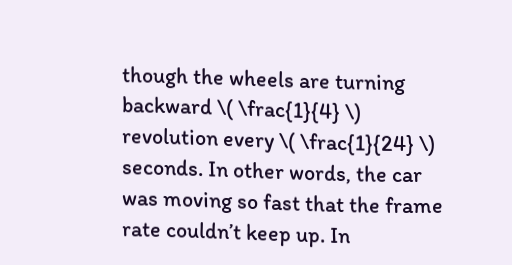though the wheels are turning backward \( \frac{1}{4} \) revolution every \( \frac{1}{24} \) seconds. In other words, the car was moving so fast that the frame rate couldn’t keep up. In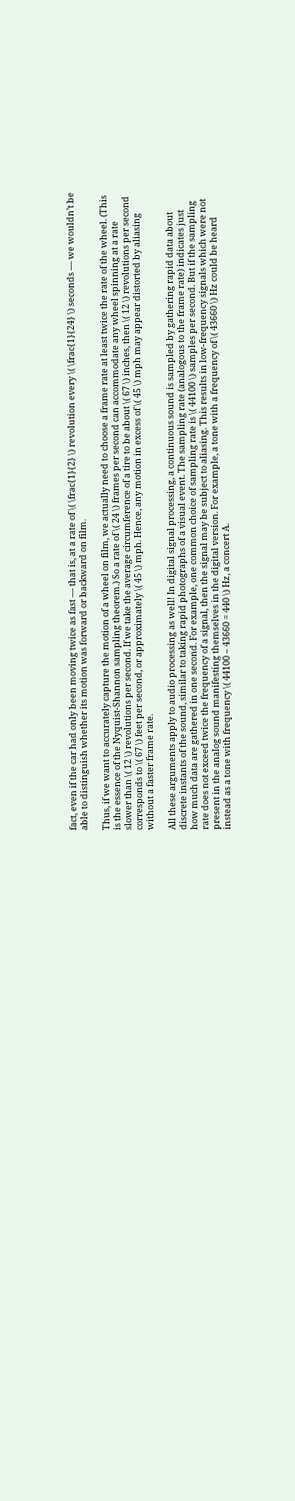fact, even if the car had only been moving twice as fast — that is, at a rate of \( \frac{1}{2} \) revolution every \( \frac{1}{24} \) seconds — we wouldn’t be able to distinguish whether its motion was forward or backward on film.

Thus, if we want to accurately capture the motion of a wheel on film, we actually need to choose a frame rate at least twice the rate of the wheel. (This is the essence of the Nyquist-Shannon sampling theorem.) So a rate of \( 24 \) frames per second can accommodate any wheel spinning at a rate slower than \( 12 \) revolutions per second. If we take the average circumference of a tire to be about \( 67 \) inches, then \( 12 \) revolutions per second corresponds to \( 67 \) feet per second, or approximately \( 45 \) mph. Hence, any motion in excess of \( 45 \) mph may appear distorted by aliasing without a faster frame rate.

All these arguments apply to audio processing as well! In digital signal processing, a continuous sound is sampled by gathering rapid data about discrete instants of the sound, similar to taking rapid photographs of a visual event. The sampling rate (analogous to the frame rate) indicates just how much data are gathered in one second. For example, one common choice of sampling rate is \( 44100 \) samples per second. But if the sampling rate does not exceed twice the frequency of a signal, then the signal may be subject to aliasing. This results in low-frequency signals which were not present in the analog sound manifesting themselves in the digital version. For example, a tone with a frequency of \( 43660 \) Hz could be heard instead as a tone with frequency \( 44100 – 43660 = 440 \) Hz, a concert A.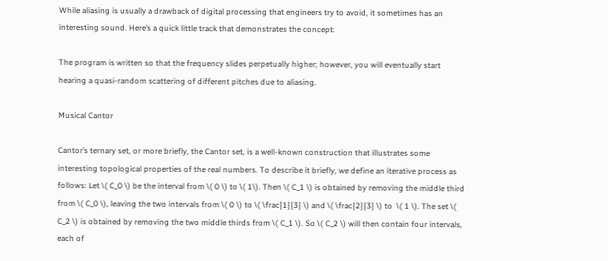While aliasing is usually a drawback of digital processing that engineers try to avoid, it sometimes has an interesting sound. Here’s a quick little track that demonstrates the concept:

The program is written so that the frequency slides perpetually higher; however, you will eventually start hearing a quasi-random scattering of different pitches due to aliasing.

Musical Cantor

Cantor’s ternary set, or more briefly, the Cantor set, is a well-known construction that illustrates some interesting topological properties of the real numbers. To describe it briefly, we define an iterative process as follows: Let \( C_0 \) be the interval from \( 0 \) to \( 1\). Then \( C_1 \) is obtained by removing the middle third from \( C_0 \), leaving the two intervals from \( 0 \) to \( \frac{1}{3} \) and \( \frac{2}{3} \) to  \( 1 \). The set \( C_2 \) is obtained by removing the two middle thirds from \( C_1 \). So \( C_2 \) will then contain four intervals, each of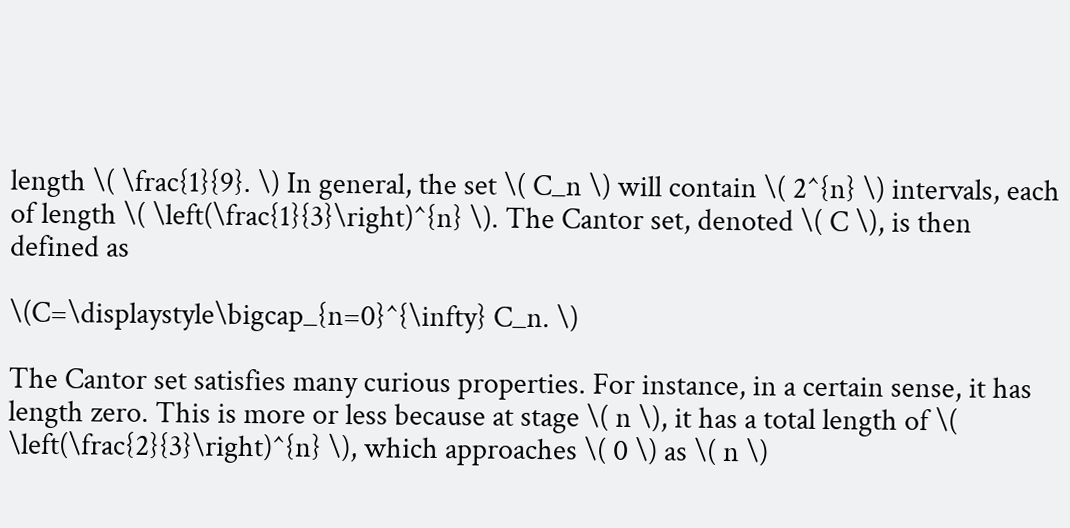length \( \frac{1}{9}. \) In general, the set \( C_n \) will contain \( 2^{n} \) intervals, each of length \( \left(\frac{1}{3}\right)^{n} \). The Cantor set, denoted \( C \), is then defined as

\(C=\displaystyle\bigcap_{n=0}^{\infty} C_n. \)

The Cantor set satisfies many curious properties. For instance, in a certain sense, it has length zero. This is more or less because at stage \( n \), it has a total length of \( \left(\frac{2}{3}\right)^{n} \), which approaches \( 0 \) as \( n \)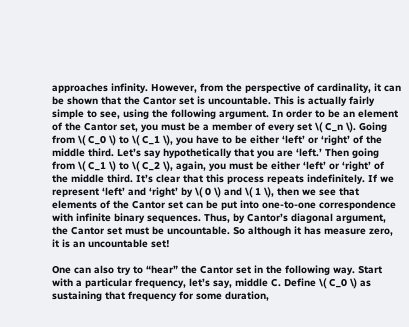approaches infinity. However, from the perspective of cardinality, it can be shown that the Cantor set is uncountable. This is actually fairly simple to see, using the following argument. In order to be an element of the Cantor set, you must be a member of every set \( C_n \). Going from \( C_0 \) to \( C_1 \), you have to be either ‘left’ or ‘right’ of the middle third. Let’s say hypothetically that you are ‘left.’ Then going from \( C_1 \) to \( C_2 \), again, you must be either ‘left’ or ‘right’ of the middle third. It’s clear that this process repeats indefinitely. If we represent ‘left’ and ‘right’ by \( 0 \) and \( 1 \), then we see that elements of the Cantor set can be put into one-to-one correspondence with infinite binary sequences. Thus, by Cantor’s diagonal argument, the Cantor set must be uncountable. So although it has measure zero, it is an uncountable set!

One can also try to “hear” the Cantor set in the following way. Start with a particular frequency, let’s say, middle C. Define \( C_0 \) as sustaining that frequency for some duration,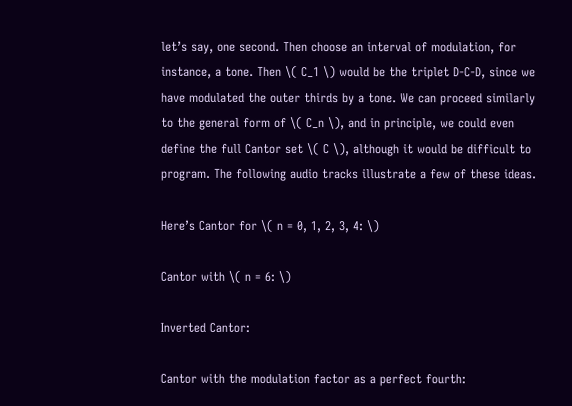let’s say, one second. Then choose an interval of modulation, for instance, a tone. Then \( C_1 \) would be the triplet D-C-D, since we have modulated the outer thirds by a tone. We can proceed similarly to the general form of \( C_n \), and in principle, we could even define the full Cantor set \( C \), although it would be difficult to program. The following audio tracks illustrate a few of these ideas.

Here’s Cantor for \( n = 0, 1, 2, 3, 4: \)

Cantor with \( n = 6: \)

Inverted Cantor:

Cantor with the modulation factor as a perfect fourth: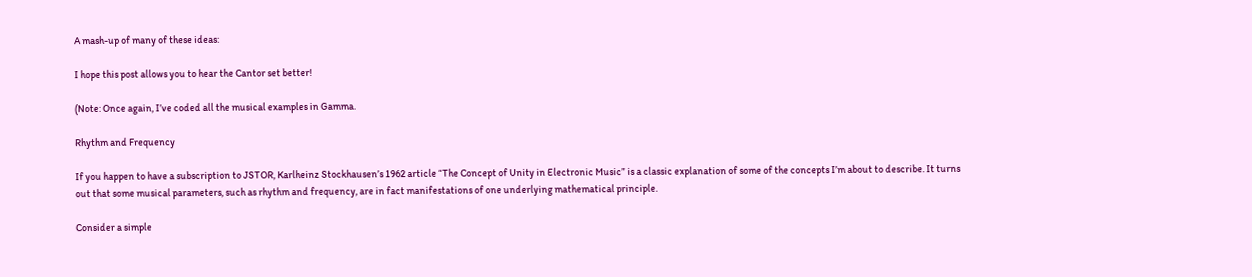A mash-up of many of these ideas:

I hope this post allows you to hear the Cantor set better!

(Note: Once again, I’ve coded all the musical examples in Gamma.

Rhythm and Frequency

If you happen to have a subscription to JSTOR, Karlheinz Stockhausen’s 1962 article “The Concept of Unity in Electronic Music” is a classic explanation of some of the concepts I’m about to describe. It turns out that some musical parameters, such as rhythm and frequency, are in fact manifestations of one underlying mathematical principle.

Consider a simple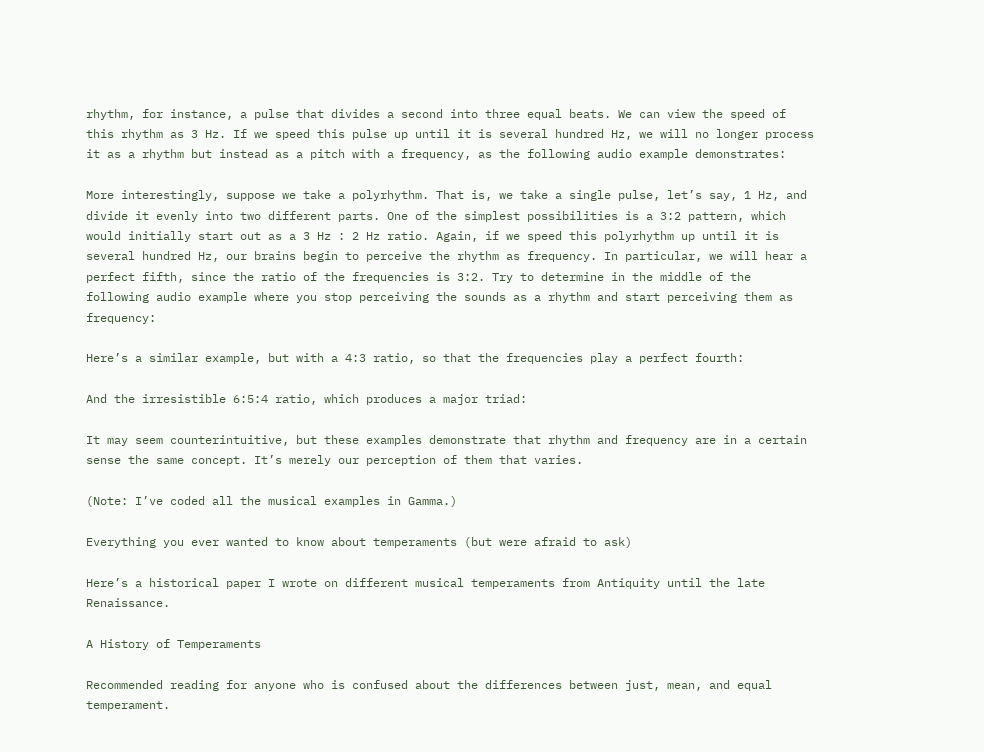rhythm, for instance, a pulse that divides a second into three equal beats. We can view the speed of this rhythm as 3 Hz. If we speed this pulse up until it is several hundred Hz, we will no longer process it as a rhythm but instead as a pitch with a frequency, as the following audio example demonstrates:

More interestingly, suppose we take a polyrhythm. That is, we take a single pulse, let’s say, 1 Hz, and divide it evenly into two different parts. One of the simplest possibilities is a 3:2 pattern, which would initially start out as a 3 Hz : 2 Hz ratio. Again, if we speed this polyrhythm up until it is several hundred Hz, our brains begin to perceive the rhythm as frequency. In particular, we will hear a perfect fifth, since the ratio of the frequencies is 3:2. Try to determine in the middle of the following audio example where you stop perceiving the sounds as a rhythm and start perceiving them as frequency:

Here’s a similar example, but with a 4:3 ratio, so that the frequencies play a perfect fourth:

And the irresistible 6:5:4 ratio, which produces a major triad:

It may seem counterintuitive, but these examples demonstrate that rhythm and frequency are in a certain sense the same concept. It’s merely our perception of them that varies.

(Note: I’ve coded all the musical examples in Gamma.)

Everything you ever wanted to know about temperaments (but were afraid to ask)

Here’s a historical paper I wrote on different musical temperaments from Antiquity until the late Renaissance.

A History of Temperaments

Recommended reading for anyone who is confused about the differences between just, mean, and equal temperament.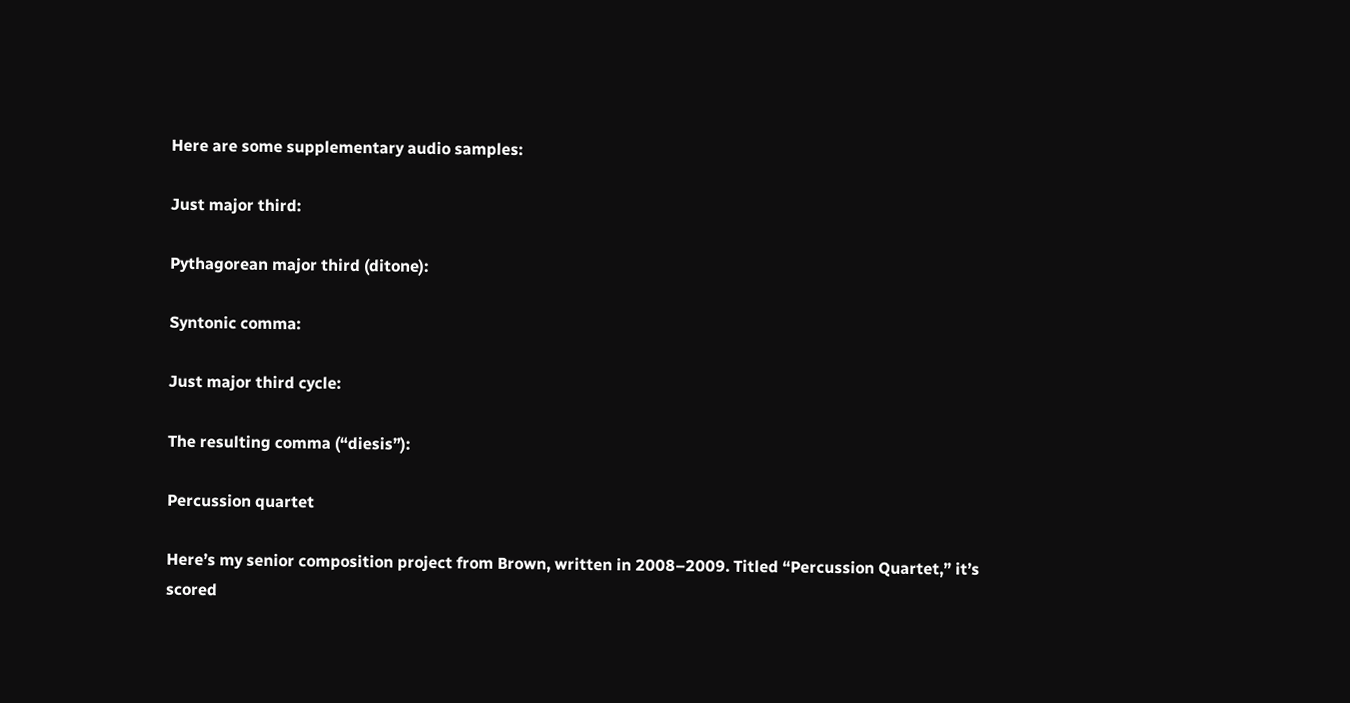Here are some supplementary audio samples:

Just major third:

Pythagorean major third (ditone):

Syntonic comma:

Just major third cycle:

The resulting comma (“diesis”):

Percussion quartet

Here’s my senior composition project from Brown, written in 2008–2009. Titled “Percussion Quartet,” it’s scored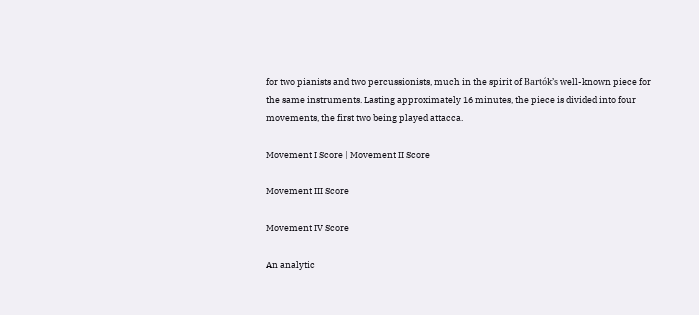for two pianists and two percussionists, much in the spirit of Bartók’s well-known piece for the same instruments. Lasting approximately 16 minutes, the piece is divided into four movements, the first two being played attacca.

Movement I Score | Movement II Score

Movement III Score

Movement IV Score

An analytic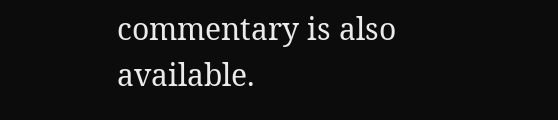commentary is also available.